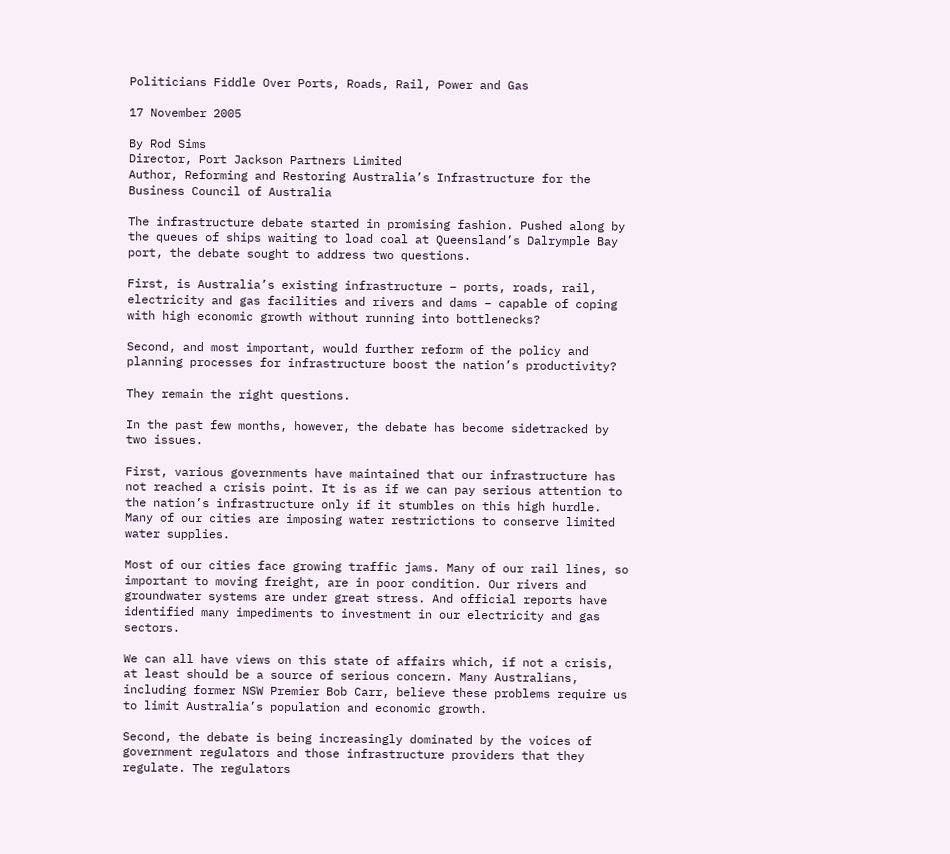Politicians Fiddle Over Ports, Roads, Rail, Power and Gas

17 November 2005

By Rod Sims
Director, Port Jackson Partners Limited
Author, Reforming and Restoring Australia’s Infrastructure for the Business Council of Australia

The infrastructure debate started in promising fashion. Pushed along by the queues of ships waiting to load coal at Queensland’s Dalrymple Bay port, the debate sought to address two questions.

First, is Australia’s existing infrastructure – ports, roads, rail, electricity and gas facilities and rivers and dams – capable of coping with high economic growth without running into bottlenecks?

Second, and most important, would further reform of the policy and planning processes for infrastructure boost the nation’s productivity?

They remain the right questions.

In the past few months, however, the debate has become sidetracked by two issues.

First, various governments have maintained that our infrastructure has not reached a crisis point. It is as if we can pay serious attention to the nation’s infrastructure only if it stumbles on this high hurdle. Many of our cities are imposing water restrictions to conserve limited water supplies.

Most of our cities face growing traffic jams. Many of our rail lines, so important to moving freight, are in poor condition. Our rivers and groundwater systems are under great stress. And official reports have identified many impediments to investment in our electricity and gas sectors.

We can all have views on this state of affairs which, if not a crisis, at least should be a source of serious concern. Many Australians, including former NSW Premier Bob Carr, believe these problems require us to limit Australia’s population and economic growth.

Second, the debate is being increasingly dominated by the voices of government regulators and those infrastructure providers that they regulate. The regulators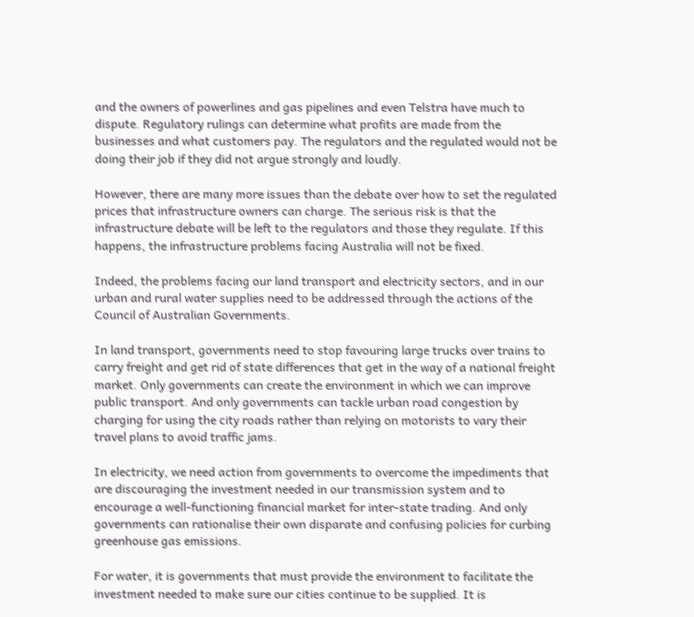and the owners of powerlines and gas pipelines and even Telstra have much to dispute. Regulatory rulings can determine what profits are made from the businesses and what customers pay. The regulators and the regulated would not be doing their job if they did not argue strongly and loudly.

However, there are many more issues than the debate over how to set the regulated prices that infrastructure owners can charge. The serious risk is that the infrastructure debate will be left to the regulators and those they regulate. If this happens, the infrastructure problems facing Australia will not be fixed.

Indeed, the problems facing our land transport and electricity sectors, and in our urban and rural water supplies need to be addressed through the actions of the Council of Australian Governments.

In land transport, governments need to stop favouring large trucks over trains to carry freight and get rid of state differences that get in the way of a national freight market. Only governments can create the environment in which we can improve public transport. And only governments can tackle urban road congestion by charging for using the city roads rather than relying on motorists to vary their travel plans to avoid traffic jams.

In electricity, we need action from governments to overcome the impediments that are discouraging the investment needed in our transmission system and to encourage a well-functioning financial market for inter-state trading. And only governments can rationalise their own disparate and confusing policies for curbing greenhouse gas emissions.

For water, it is governments that must provide the environment to facilitate the investment needed to make sure our cities continue to be supplied. It is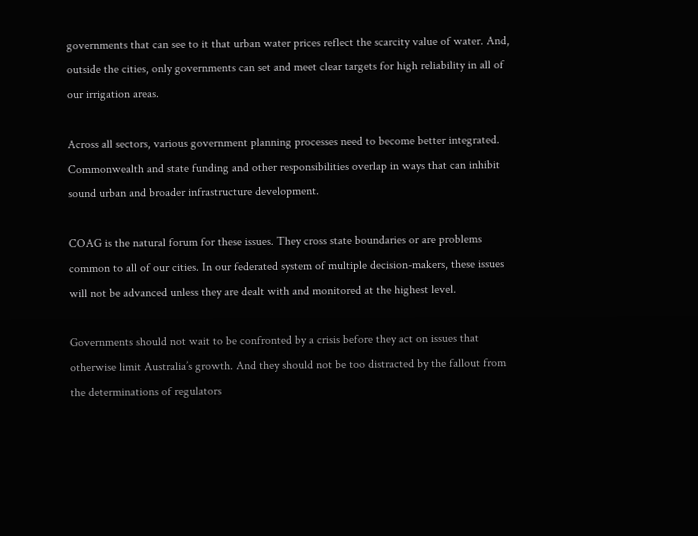governments that can see to it that urban water prices reflect the scarcity value of water. And, outside the cities, only governments can set and meet clear targets for high reliability in all of our irrigation areas.

Across all sectors, various government planning processes need to become better integrated. Commonwealth and state funding and other responsibilities overlap in ways that can inhibit sound urban and broader infrastructure development.

COAG is the natural forum for these issues. They cross state boundaries or are problems common to all of our cities. In our federated system of multiple decision-makers, these issues will not be advanced unless they are dealt with and monitored at the highest level.

Governments should not wait to be confronted by a crisis before they act on issues that otherwise limit Australia’s growth. And they should not be too distracted by the fallout from the determinations of regulators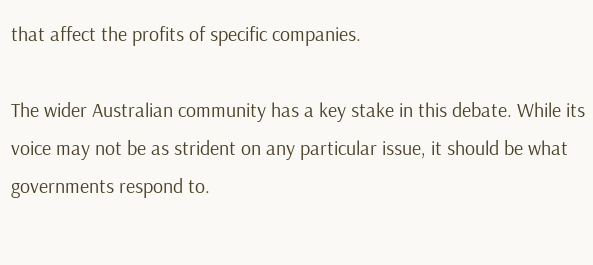that affect the profits of specific companies.

The wider Australian community has a key stake in this debate. While its voice may not be as strident on any particular issue, it should be what governments respond to.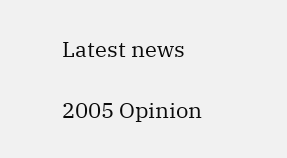Latest news

2005 Opinion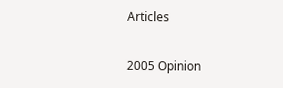Articles

2005 Opinion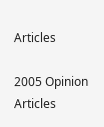Articles

2005 Opinion Articles